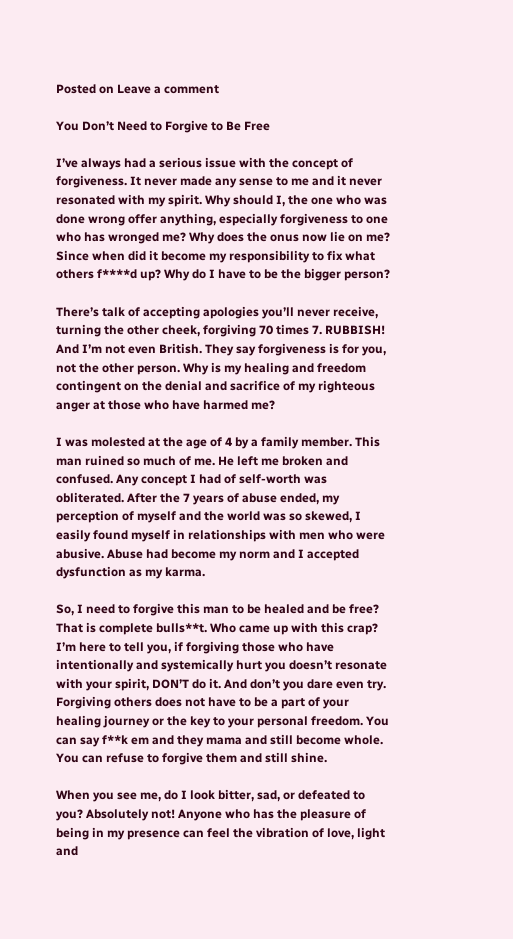Posted on Leave a comment

You Don’t Need to Forgive to Be Free

I’ve always had a serious issue with the concept of forgiveness. It never made any sense to me and it never resonated with my spirit. Why should I, the one who was done wrong offer anything, especially forgiveness to one who has wronged me? Why does the onus now lie on me? Since when did it become my responsibility to fix what others f****d up? Why do I have to be the bigger person?

There’s talk of accepting apologies you’ll never receive, turning the other cheek, forgiving 70 times 7. RUBBISH! And I’m not even British. They say forgiveness is for you, not the other person. Why is my healing and freedom contingent on the denial and sacrifice of my righteous anger at those who have harmed me?

I was molested at the age of 4 by a family member. This man ruined so much of me. He left me broken and confused. Any concept I had of self-worth was obliterated. After the 7 years of abuse ended, my perception of myself and the world was so skewed, I easily found myself in relationships with men who were abusive. Abuse had become my norm and I accepted dysfunction as my karma.

So, I need to forgive this man to be healed and be free? That is complete bulls**t. Who came up with this crap? I’m here to tell you, if forgiving those who have intentionally and systemically hurt you doesn’t resonate with your spirit, DON’T do it. And don’t you dare even try. Forgiving others does not have to be a part of your healing journey or the key to your personal freedom. You can say f**k em and they mama and still become whole. You can refuse to forgive them and still shine.

When you see me, do I look bitter, sad, or defeated to you? Absolutely not! Anyone who has the pleasure of being in my presence can feel the vibration of love, light and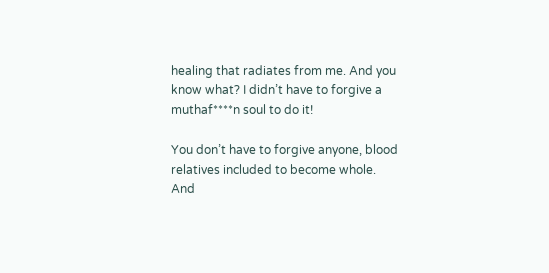healing that radiates from me. And you know what? I didn’t have to forgive a muthaf****n soul to do it!

You don’t have to forgive anyone, blood relatives included to become whole.  And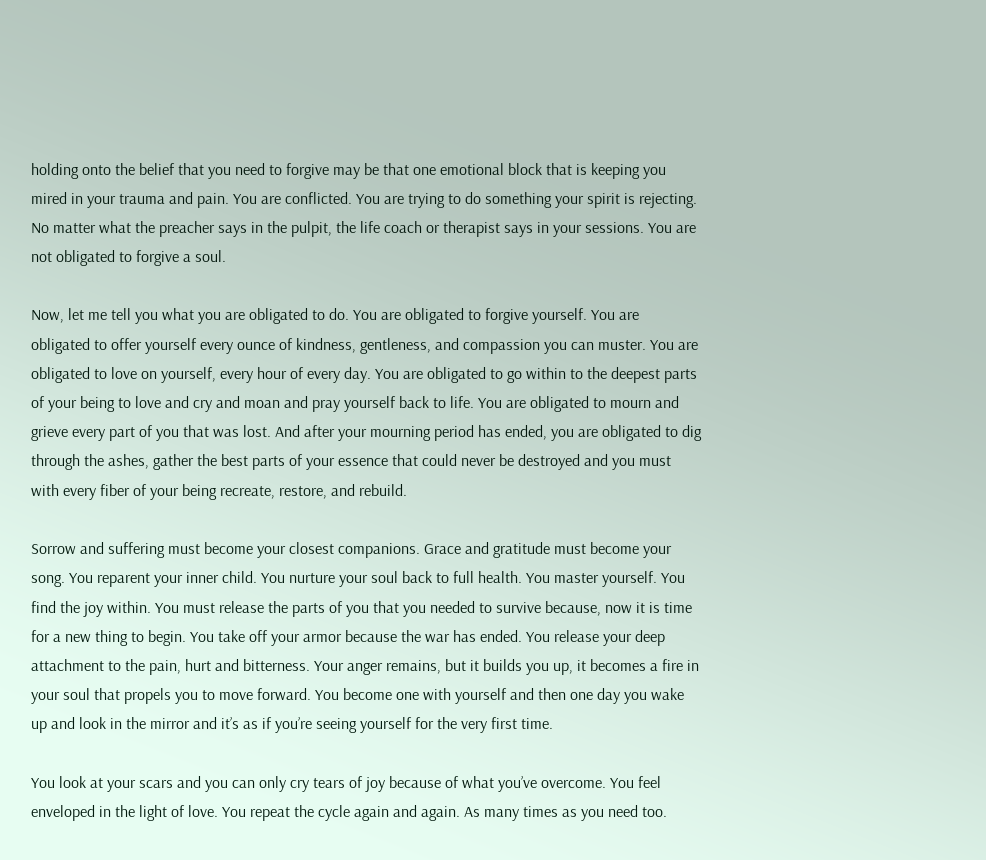holding onto the belief that you need to forgive may be that one emotional block that is keeping you mired in your trauma and pain. You are conflicted. You are trying to do something your spirit is rejecting. No matter what the preacher says in the pulpit, the life coach or therapist says in your sessions. You are not obligated to forgive a soul.

Now, let me tell you what you are obligated to do. You are obligated to forgive yourself. You are obligated to offer yourself every ounce of kindness, gentleness, and compassion you can muster. You are obligated to love on yourself, every hour of every day. You are obligated to go within to the deepest parts of your being to love and cry and moan and pray yourself back to life. You are obligated to mourn and grieve every part of you that was lost. And after your mourning period has ended, you are obligated to dig through the ashes, gather the best parts of your essence that could never be destroyed and you must with every fiber of your being recreate, restore, and rebuild.

Sorrow and suffering must become your closest companions. Grace and gratitude must become your song. You reparent your inner child. You nurture your soul back to full health. You master yourself. You find the joy within. You must release the parts of you that you needed to survive because, now it is time for a new thing to begin. You take off your armor because the war has ended. You release your deep attachment to the pain, hurt and bitterness. Your anger remains, but it builds you up, it becomes a fire in your soul that propels you to move forward. You become one with yourself and then one day you wake up and look in the mirror and it’s as if you’re seeing yourself for the very first time.

You look at your scars and you can only cry tears of joy because of what you’ve overcome. You feel enveloped in the light of love. You repeat the cycle again and again. As many times as you need too.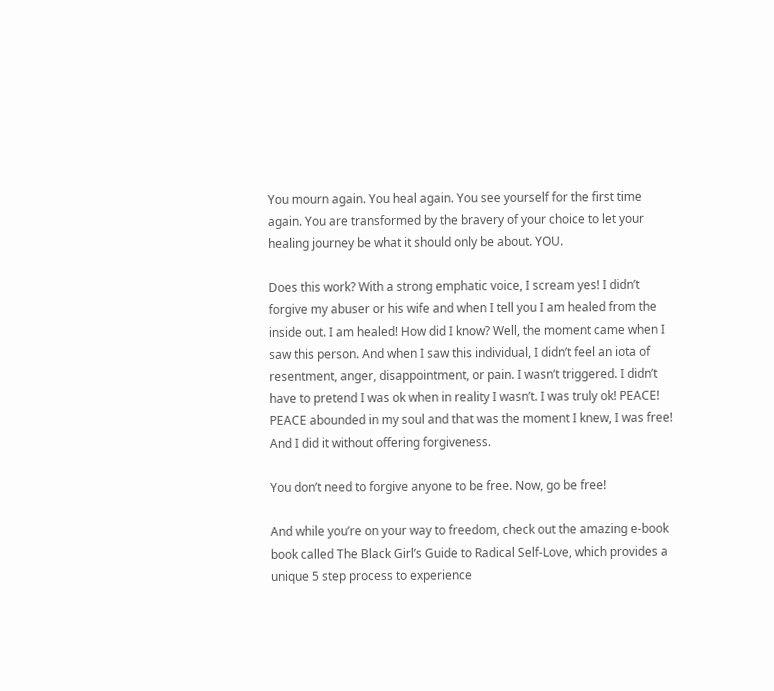You mourn again. You heal again. You see yourself for the first time again. You are transformed by the bravery of your choice to let your healing journey be what it should only be about. YOU.

Does this work? With a strong emphatic voice, I scream yes! I didn’t forgive my abuser or his wife and when I tell you I am healed from the inside out. I am healed! How did I know? Well, the moment came when I saw this person. And when I saw this individual, I didn’t feel an iota of resentment, anger, disappointment, or pain. I wasn’t triggered. I didn’t have to pretend I was ok when in reality I wasn’t. I was truly ok! PEACE! PEACE abounded in my soul and that was the moment I knew, I was free! And I did it without offering forgiveness.

You don’t need to forgive anyone to be free. Now, go be free!

And while you’re on your way to freedom, check out the amazing e-book book called The Black Girl’s Guide to Radical Self-Love, which provides a unique 5 step process to experience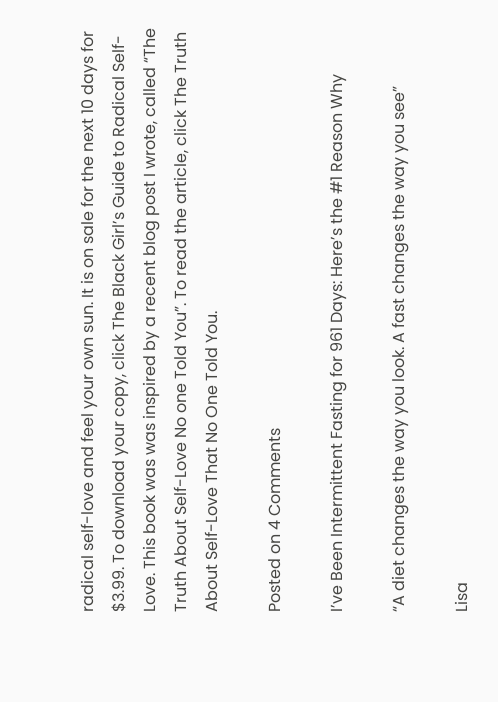radical self-love and feel your own sun. It is on sale for the next 10 days for $3.99. To download your copy, click The Black Girl’s Guide to Radical Self-Love. This book was was inspired by a recent blog post I wrote, called “The Truth About Self-Love No one Told You”. To read the article, click The Truth About Self-Love That No One Told You.

Posted on 4 Comments

I’ve Been Intermittent Fasting for 961 Days: Here’s the #1 Reason Why

“A diet changes the way you look. A fast changes the way you see”

Lisa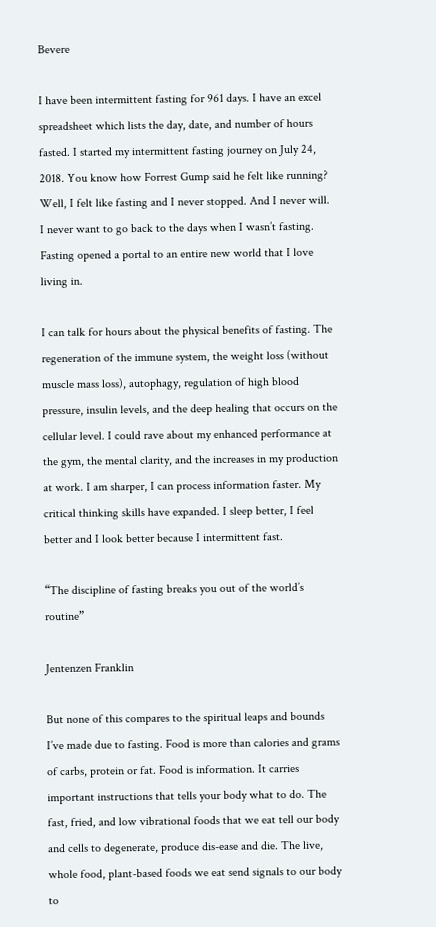Bevere

I have been intermittent fasting for 961 days. I have an excel spreadsheet which lists the day, date, and number of hours fasted. I started my intermittent fasting journey on July 24, 2018. You know how Forrest Gump said he felt like running? Well, I felt like fasting and I never stopped. And I never will. I never want to go back to the days when I wasn’t fasting. Fasting opened a portal to an entire new world that I love living in.

I can talk for hours about the physical benefits of fasting. The regeneration of the immune system, the weight loss (without muscle mass loss), autophagy, regulation of high blood pressure, insulin levels, and the deep healing that occurs on the cellular level. I could rave about my enhanced performance at the gym, the mental clarity, and the increases in my production at work. I am sharper, I can process information faster. My critical thinking skills have expanded. I sleep better, I feel better and I look better because I intermittent fast.

“The discipline of fasting breaks you out of the world’s routine”

Jentenzen Franklin

But none of this compares to the spiritual leaps and bounds I’ve made due to fasting. Food is more than calories and grams of carbs, protein or fat. Food is information. It carries important instructions that tells your body what to do. The fast, fried, and low vibrational foods that we eat tell our body and cells to degenerate, produce dis-ease and die. The live, whole food, plant-based foods we eat send signals to our body to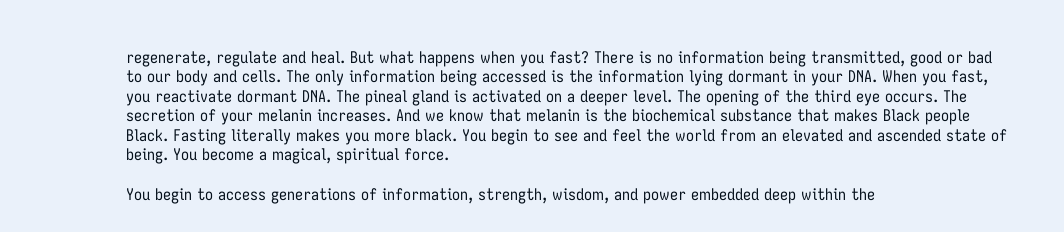regenerate, regulate and heal. But what happens when you fast? There is no information being transmitted, good or bad to our body and cells. The only information being accessed is the information lying dormant in your DNA. When you fast, you reactivate dormant DNA. The pineal gland is activated on a deeper level. The opening of the third eye occurs. The secretion of your melanin increases. And we know that melanin is the biochemical substance that makes Black people Black. Fasting literally makes you more black. You begin to see and feel the world from an elevated and ascended state of being. You become a magical, spiritual force.

You begin to access generations of information, strength, wisdom, and power embedded deep within the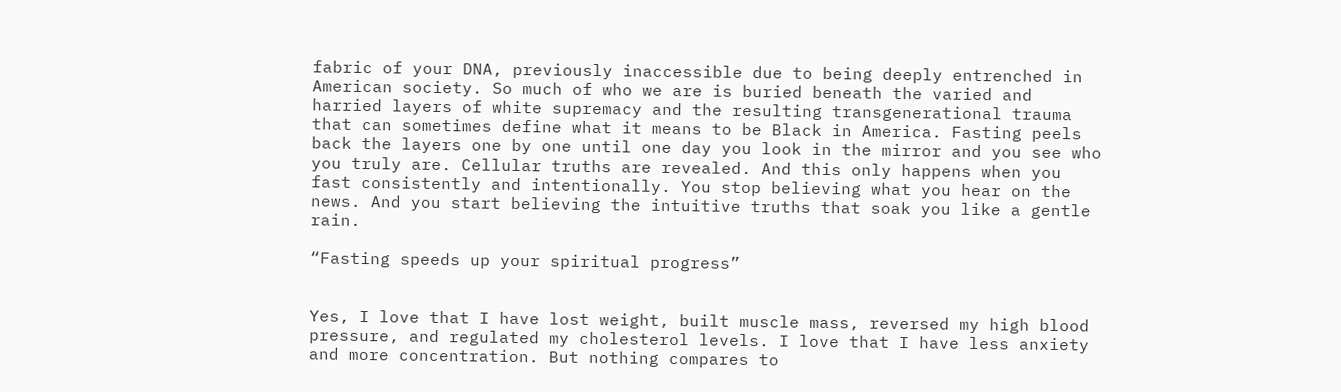fabric of your DNA, previously inaccessible due to being deeply entrenched in American society. So much of who we are is buried beneath the varied and harried layers of white supremacy and the resulting transgenerational trauma that can sometimes define what it means to be Black in America. Fasting peels back the layers one by one until one day you look in the mirror and you see who you truly are. Cellular truths are revealed. And this only happens when you fast consistently and intentionally. You stop believing what you hear on the news. And you start believing the intuitive truths that soak you like a gentle rain.

“Fasting speeds up your spiritual progress”


Yes, I love that I have lost weight, built muscle mass, reversed my high blood pressure, and regulated my cholesterol levels. I love that I have less anxiety and more concentration. But nothing compares to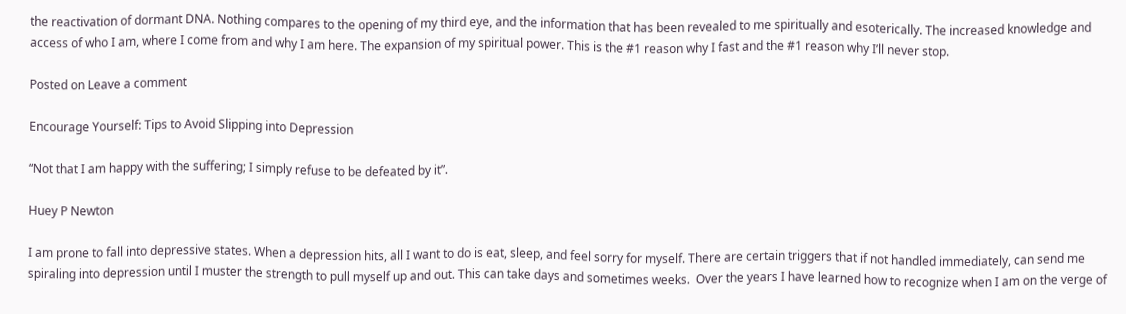the reactivation of dormant DNA. Nothing compares to the opening of my third eye, and the information that has been revealed to me spiritually and esoterically. The increased knowledge and access of who I am, where I come from and why I am here. The expansion of my spiritual power. This is the #1 reason why I fast and the #1 reason why I’ll never stop.

Posted on Leave a comment

Encourage Yourself: Tips to Avoid Slipping into Depression

“Not that I am happy with the suffering; I simply refuse to be defeated by it”.

Huey P Newton

I am prone to fall into depressive states. When a depression hits, all I want to do is eat, sleep, and feel sorry for myself. There are certain triggers that if not handled immediately, can send me spiraling into depression until I muster the strength to pull myself up and out. This can take days and sometimes weeks.  Over the years I have learned how to recognize when I am on the verge of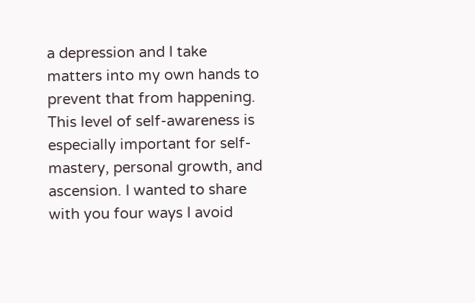a depression and I take matters into my own hands to prevent that from happening. This level of self-awareness is especially important for self-mastery, personal growth, and ascension. I wanted to share with you four ways I avoid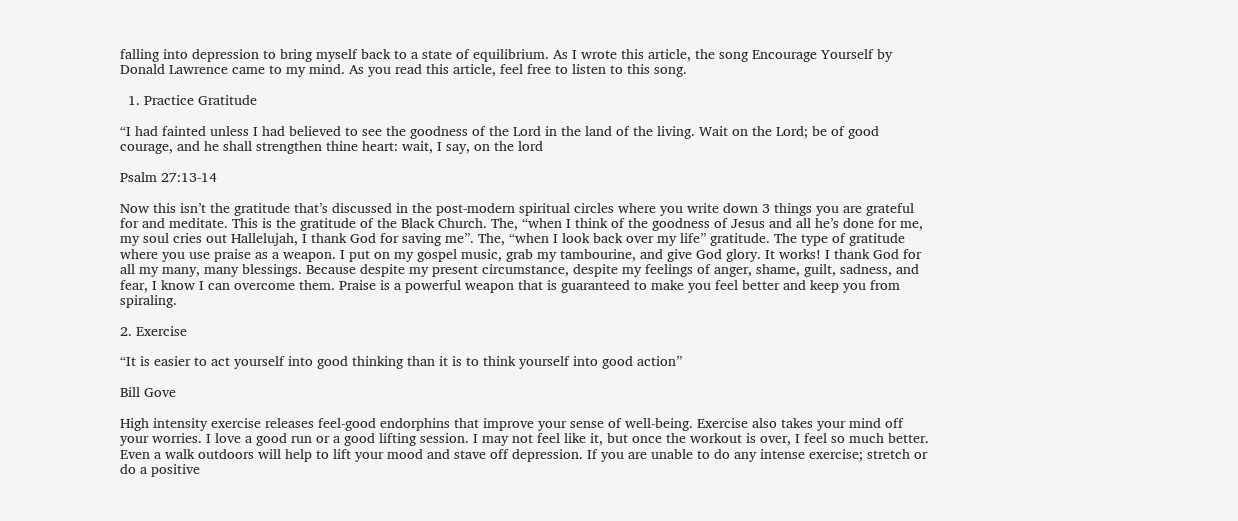falling into depression to bring myself back to a state of equilibrium. As I wrote this article, the song Encourage Yourself by Donald Lawrence came to my mind. As you read this article, feel free to listen to this song.

  1. Practice Gratitude

“I had fainted unless I had believed to see the goodness of the Lord in the land of the living. Wait on the Lord; be of good courage, and he shall strengthen thine heart: wait, I say, on the lord

Psalm 27:13-14

Now this isn’t the gratitude that’s discussed in the post-modern spiritual circles where you write down 3 things you are grateful for and meditate. This is the gratitude of the Black Church. The, “when I think of the goodness of Jesus and all he’s done for me, my soul cries out Hallelujah, I thank God for saving me”. The, “when I look back over my life” gratitude. The type of gratitude where you use praise as a weapon. I put on my gospel music, grab my tambourine, and give God glory. It works! I thank God for all my many, many blessings. Because despite my present circumstance, despite my feelings of anger, shame, guilt, sadness, and fear, I know I can overcome them. Praise is a powerful weapon that is guaranteed to make you feel better and keep you from spiraling.

2. Exercise

“It is easier to act yourself into good thinking than it is to think yourself into good action”

Bill Gove

High intensity exercise releases feel-good endorphins that improve your sense of well-being. Exercise also takes your mind off your worries. I love a good run or a good lifting session. I may not feel like it, but once the workout is over, I feel so much better. Even a walk outdoors will help to lift your mood and stave off depression. If you are unable to do any intense exercise; stretch or do a positive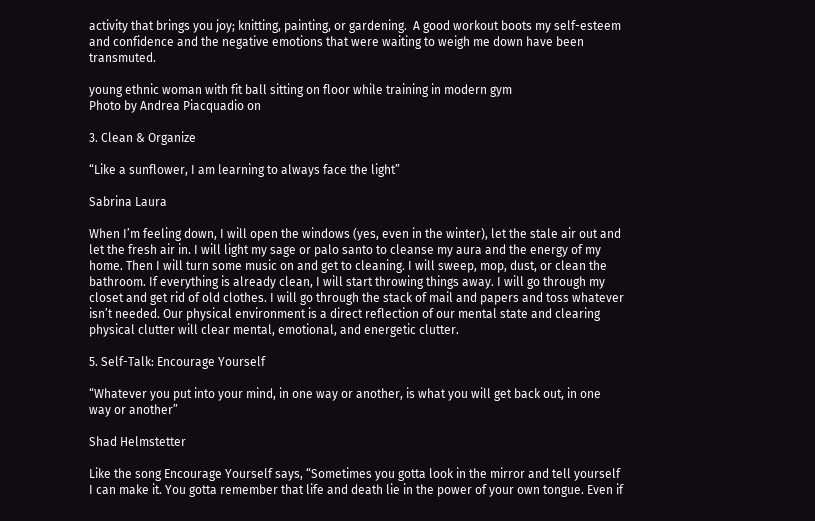activity that brings you joy; knitting, painting, or gardening.  A good workout boots my self-esteem and confidence and the negative emotions that were waiting to weigh me down have been transmuted.

young ethnic woman with fit ball sitting on floor while training in modern gym
Photo by Andrea Piacquadio on

3. Clean & Organize

“Like a sunflower, I am learning to always face the light”

Sabrina Laura

When I’m feeling down, I will open the windows (yes, even in the winter), let the stale air out and let the fresh air in. I will light my sage or palo santo to cleanse my aura and the energy of my home. Then I will turn some music on and get to cleaning. I will sweep, mop, dust, or clean the bathroom. If everything is already clean, I will start throwing things away. I will go through my closet and get rid of old clothes. I will go through the stack of mail and papers and toss whatever isn’t needed. Our physical environment is a direct reflection of our mental state and clearing physical clutter will clear mental, emotional, and energetic clutter.

5. Self-Talk: Encourage Yourself

“Whatever you put into your mind, in one way or another, is what you will get back out, in one way or another”

Shad Helmstetter

Like the song Encourage Yourself says, “Sometimes you gotta look in the mirror and tell yourself I can make it. You gotta remember that life and death lie in the power of your own tongue. Even if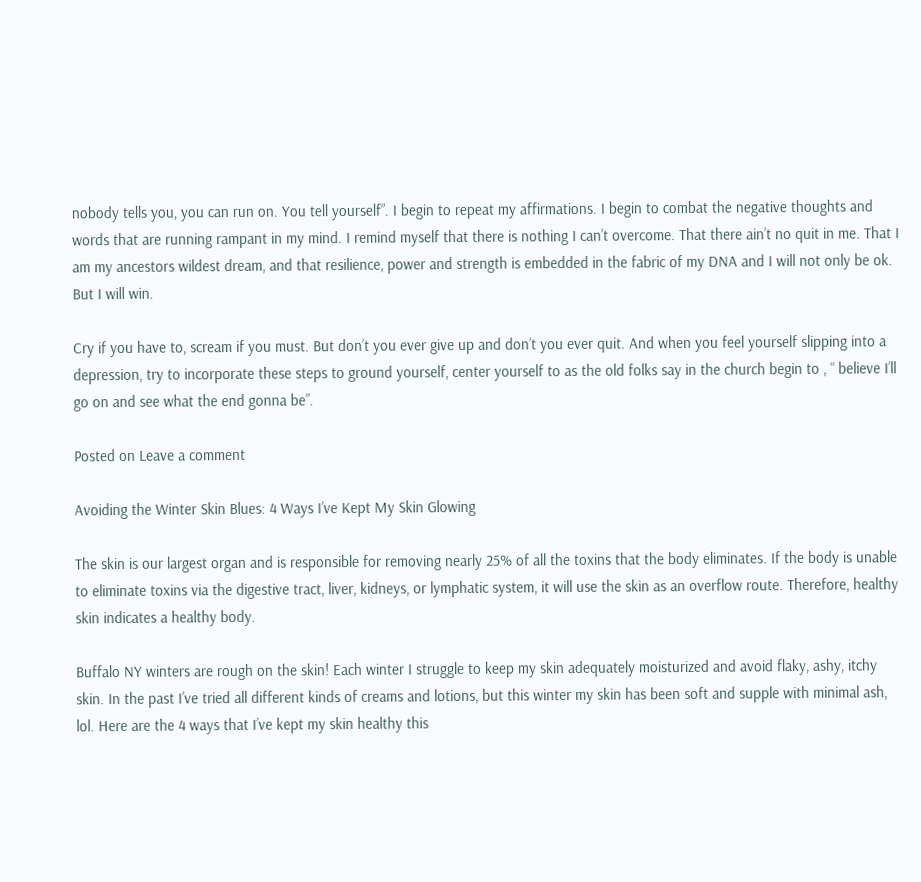nobody tells you, you can run on. You tell yourself”. I begin to repeat my affirmations. I begin to combat the negative thoughts and words that are running rampant in my mind. I remind myself that there is nothing I can’t overcome. That there ain’t no quit in me. That I am my ancestors wildest dream, and that resilience, power and strength is embedded in the fabric of my DNA and I will not only be ok. But I will win.

Cry if you have to, scream if you must. But don’t you ever give up and don’t you ever quit. And when you feel yourself slipping into a depression, try to incorporate these steps to ground yourself, center yourself to as the old folks say in the church begin to , “ believe I’ll go on and see what the end gonna be”.

Posted on Leave a comment

Avoiding the Winter Skin Blues: 4 Ways I’ve Kept My Skin Glowing

The skin is our largest organ and is responsible for removing nearly 25% of all the toxins that the body eliminates. If the body is unable to eliminate toxins via the digestive tract, liver, kidneys, or lymphatic system, it will use the skin as an overflow route. Therefore, healthy skin indicates a healthy body.

Buffalo NY winters are rough on the skin! Each winter I struggle to keep my skin adequately moisturized and avoid flaky, ashy, itchy skin. In the past I’ve tried all different kinds of creams and lotions, but this winter my skin has been soft and supple with minimal ash, lol. Here are the 4 ways that I’ve kept my skin healthy this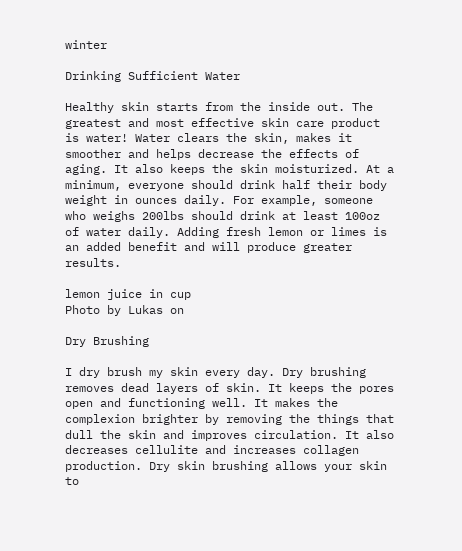winter

Drinking Sufficient Water

Healthy skin starts from the inside out. The greatest and most effective skin care product is water! Water clears the skin, makes it smoother and helps decrease the effects of aging. It also keeps the skin moisturized. At a minimum, everyone should drink half their body weight in ounces daily. For example, someone who weighs 200lbs should drink at least 100oz of water daily. Adding fresh lemon or limes is an added benefit and will produce greater results.

lemon juice in cup
Photo by Lukas on

Dry Brushing

I dry brush my skin every day. Dry brushing removes dead layers of skin. It keeps the pores open and functioning well. It makes the complexion brighter by removing the things that dull the skin and improves circulation. It also decreases cellulite and increases collagen production. Dry skin brushing allows your skin to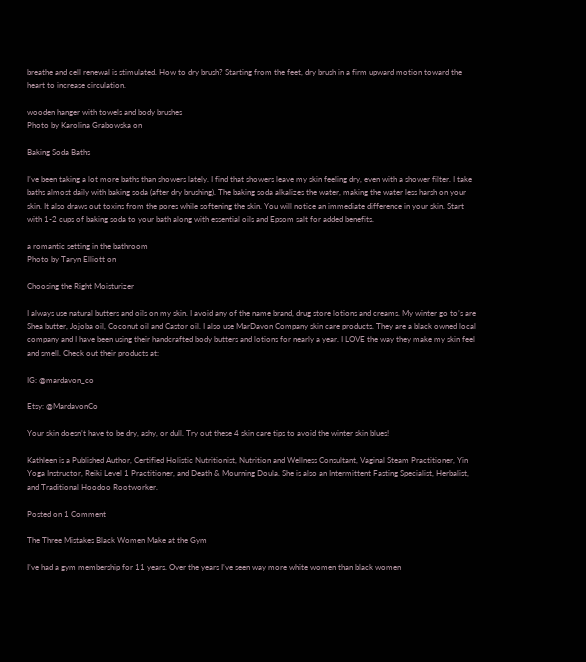breathe and cell renewal is stimulated. How to dry brush? Starting from the feet, dry brush in a firm upward motion toward the heart to increase circulation.

wooden hanger with towels and body brushes
Photo by Karolina Grabowska on

Baking Soda Baths

I’ve been taking a lot more baths than showers lately. I find that showers leave my skin feeling dry, even with a shower filter. I take baths almost daily with baking soda (after dry brushing). The baking soda alkalizes the water, making the water less harsh on your skin. It also draws out toxins from the pores while softening the skin. You will notice an immediate difference in your skin. Start with 1-2 cups of baking soda to your bath along with essential oils and Epsom salt for added benefits.

a romantic setting in the bathroom
Photo by Taryn Elliott on

Choosing the Right Moisturizer

I always use natural butters and oils on my skin. I avoid any of the name brand, drug store lotions and creams. My winter go to’s are Shea butter, Jojoba oil, Coconut oil and Castor oil. I also use MarDavon Company skin care products. They are a black owned local company and I have been using their handcrafted body butters and lotions for nearly a year. I LOVE the way they make my skin feel and smell. Check out their products at:

IG: @mardavon_co

Etsy: @MardavonCo

Your skin doesn’t have to be dry, ashy, or dull. Try out these 4 skin care tips to avoid the winter skin blues!

Kathleen is a Published Author, Certified Holistic Nutritionist, Nutrition and Wellness Consultant, Vaginal Steam Practitioner, Yin Yoga Instructor, Reiki Level 1 Practitioner, and Death & Mourning Doula. She is also an Intermittent Fasting Specialist, Herbalist, and Traditional Hoodoo Rootworker.

Posted on 1 Comment

The Three Mistakes Black Women Make at the Gym

I’ve had a gym membership for 11 years. Over the years I’ve seen way more white women than black women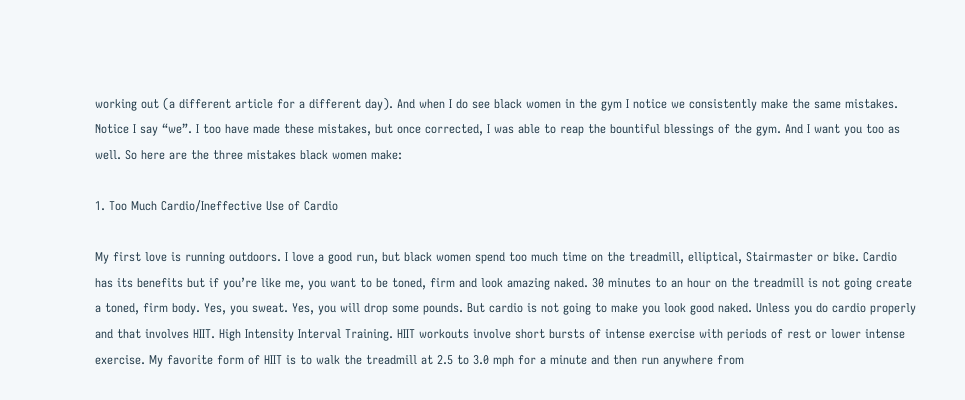working out (a different article for a different day). And when I do see black women in the gym I notice we consistently make the same mistakes. Notice I say “we”. I too have made these mistakes, but once corrected, I was able to reap the bountiful blessings of the gym. And I want you too as well. So here are the three mistakes black women make:

1. Too Much Cardio/Ineffective Use of Cardio

My first love is running outdoors. I love a good run, but black women spend too much time on the treadmill, elliptical, Stairmaster or bike. Cardio has its benefits but if you’re like me, you want to be toned, firm and look amazing naked. 30 minutes to an hour on the treadmill is not going create a toned, firm body. Yes, you sweat. Yes, you will drop some pounds. But cardio is not going to make you look good naked. Unless you do cardio properly and that involves HIIT. High Intensity Interval Training. HIIT workouts involve short bursts of intense exercise with periods of rest or lower intense exercise. My favorite form of HIIT is to walk the treadmill at 2.5 to 3.0 mph for a minute and then run anywhere from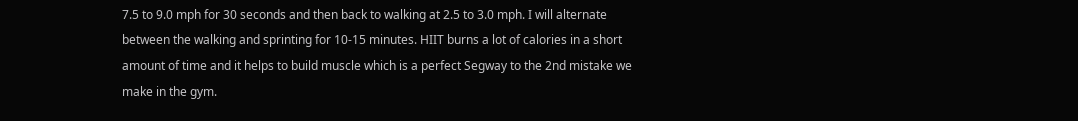7.5 to 9.0 mph for 30 seconds and then back to walking at 2.5 to 3.0 mph. I will alternate between the walking and sprinting for 10-15 minutes. HIIT burns a lot of calories in a short amount of time and it helps to build muscle which is a perfect Segway to the 2nd mistake we make in the gym.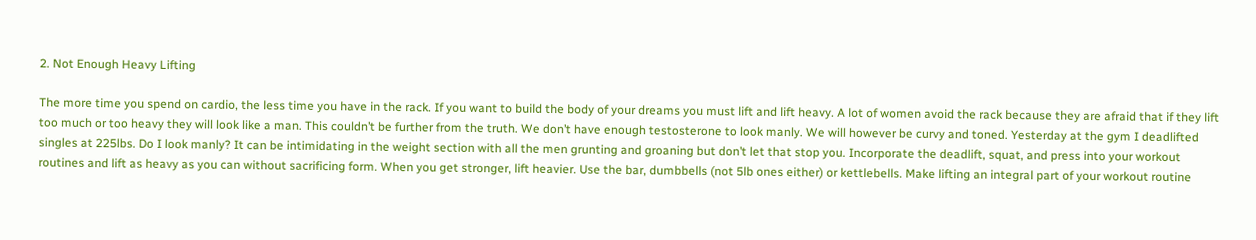2. Not Enough Heavy Lifting

The more time you spend on cardio, the less time you have in the rack. If you want to build the body of your dreams you must lift and lift heavy. A lot of women avoid the rack because they are afraid that if they lift too much or too heavy they will look like a man. This couldn’t be further from the truth. We don’t have enough testosterone to look manly. We will however be curvy and toned. Yesterday at the gym I deadlifted singles at 225lbs. Do I look manly? It can be intimidating in the weight section with all the men grunting and groaning but don’t let that stop you. Incorporate the deadlift, squat, and press into your workout routines and lift as heavy as you can without sacrificing form. When you get stronger, lift heavier. Use the bar, dumbbells (not 5lb ones either) or kettlebells. Make lifting an integral part of your workout routine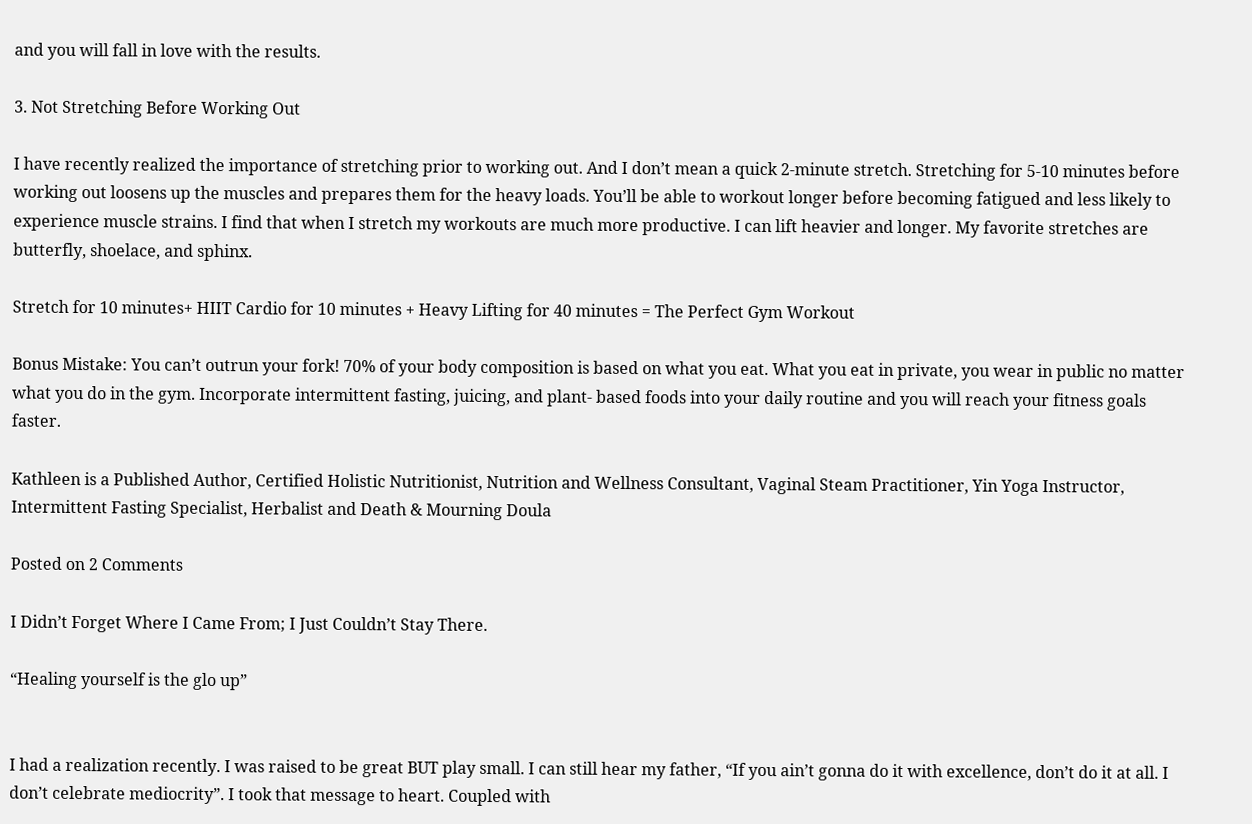and you will fall in love with the results.

3. Not Stretching Before Working Out

I have recently realized the importance of stretching prior to working out. And I don’t mean a quick 2-minute stretch. Stretching for 5-10 minutes before working out loosens up the muscles and prepares them for the heavy loads. You’ll be able to workout longer before becoming fatigued and less likely to experience muscle strains. I find that when I stretch my workouts are much more productive. I can lift heavier and longer. My favorite stretches are butterfly, shoelace, and sphinx.

Stretch for 10 minutes+ HIIT Cardio for 10 minutes + Heavy Lifting for 40 minutes = The Perfect Gym Workout

Bonus Mistake: You can’t outrun your fork! 70% of your body composition is based on what you eat. What you eat in private, you wear in public no matter what you do in the gym. Incorporate intermittent fasting, juicing, and plant- based foods into your daily routine and you will reach your fitness goals faster.

Kathleen is a Published Author, Certified Holistic Nutritionist, Nutrition and Wellness Consultant, Vaginal Steam Practitioner, Yin Yoga Instructor, Intermittent Fasting Specialist, Herbalist and Death & Mourning Doula

Posted on 2 Comments

I Didn’t Forget Where I Came From; I Just Couldn’t Stay There.

“Healing yourself is the glo up”


I had a realization recently. I was raised to be great BUT play small. I can still hear my father, “If you ain’t gonna do it with excellence, don’t do it at all. I don’t celebrate mediocrity”. I took that message to heart. Coupled with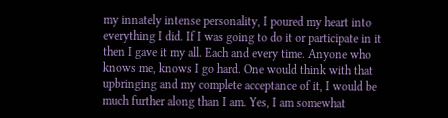my innately intense personality, I poured my heart into everything I did. If I was going to do it or participate in it then I gave it my all. Each and every time. Anyone who knows me, knows I go hard. One would think with that upbringing and my complete acceptance of it, I would be much further along than I am. Yes, I am somewhat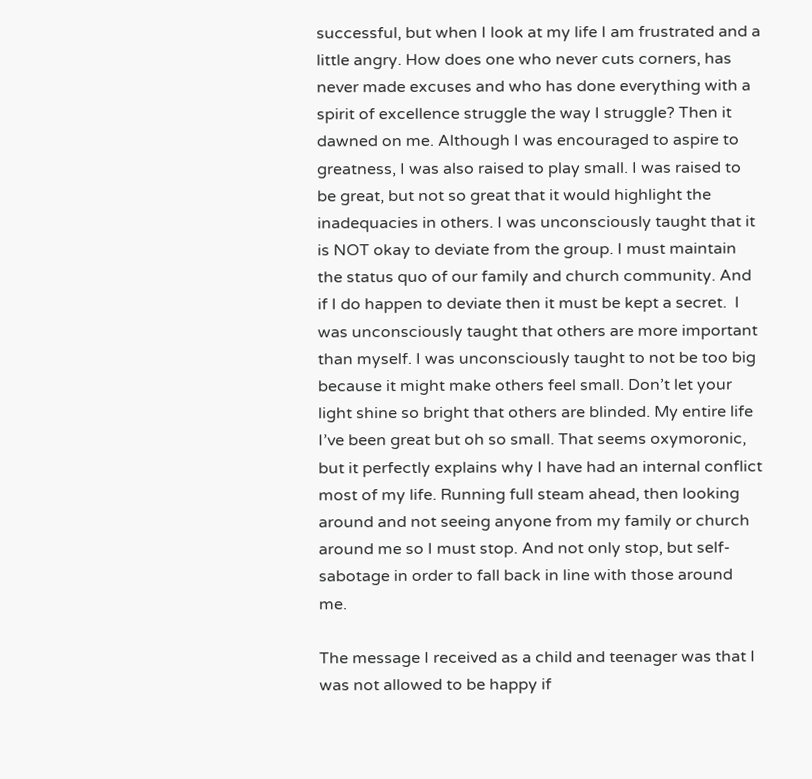successful, but when I look at my life I am frustrated and a little angry. How does one who never cuts corners, has never made excuses and who has done everything with a spirit of excellence struggle the way I struggle? Then it dawned on me. Although I was encouraged to aspire to greatness, I was also raised to play small. I was raised to be great, but not so great that it would highlight the inadequacies in others. I was unconsciously taught that it is NOT okay to deviate from the group. I must maintain the status quo of our family and church community. And if I do happen to deviate then it must be kept a secret.  I was unconsciously taught that others are more important than myself. I was unconsciously taught to not be too big because it might make others feel small. Don’t let your light shine so bright that others are blinded. My entire life I’ve been great but oh so small. That seems oxymoronic, but it perfectly explains why I have had an internal conflict most of my life. Running full steam ahead, then looking around and not seeing anyone from my family or church around me so I must stop. And not only stop, but self-sabotage in order to fall back in line with those around me.

The message I received as a child and teenager was that I was not allowed to be happy if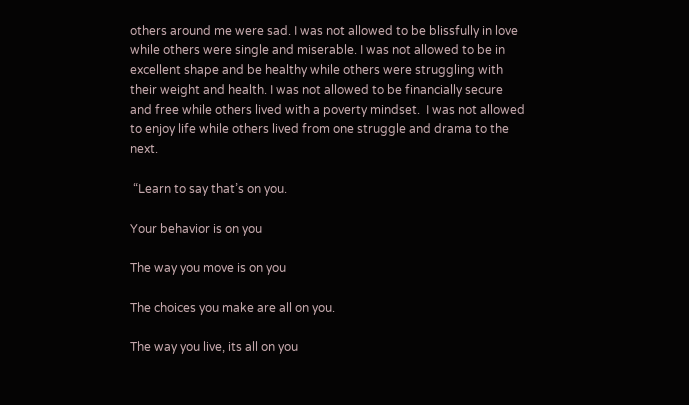others around me were sad. I was not allowed to be blissfully in love while others were single and miserable. I was not allowed to be in excellent shape and be healthy while others were struggling with their weight and health. I was not allowed to be financially secure and free while others lived with a poverty mindset.  I was not allowed to enjoy life while others lived from one struggle and drama to the next.

 “Learn to say that’s on you.

Your behavior is on you

The way you move is on you

The choices you make are all on you.

The way you live, its all on you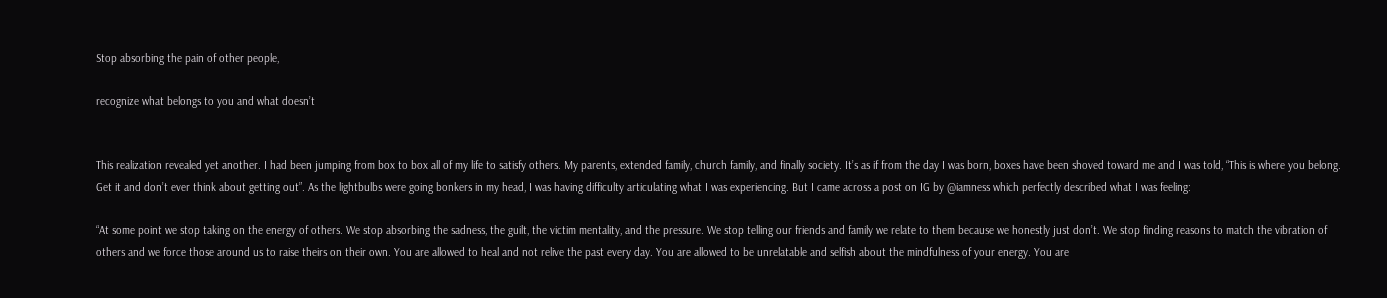Stop absorbing the pain of other people,

recognize what belongs to you and what doesn’t


This realization revealed yet another. I had been jumping from box to box all of my life to satisfy others. My parents, extended family, church family, and finally society. It’s as if from the day I was born, boxes have been shoved toward me and I was told, “This is where you belong. Get it and don’t ever think about getting out”. As the lightbulbs were going bonkers in my head, I was having difficulty articulating what I was experiencing. But I came across a post on IG by @iamness which perfectly described what I was feeling:

“At some point we stop taking on the energy of others. We stop absorbing the sadness, the guilt, the victim mentality, and the pressure. We stop telling our friends and family we relate to them because we honestly just don’t. We stop finding reasons to match the vibration of others and we force those around us to raise theirs on their own. You are allowed to heal and not relive the past every day. You are allowed to be unrelatable and selfish about the mindfulness of your energy. You are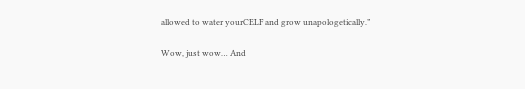allowed to water yourCELF and grow unapologetically.”

Wow, just wow… And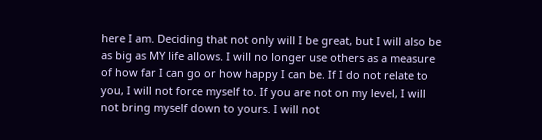here I am. Deciding that not only will I be great, but I will also be as big as MY life allows. I will no longer use others as a measure of how far I can go or how happy I can be. If I do not relate to you, I will not force myself to. If you are not on my level, I will not bring myself down to yours. I will not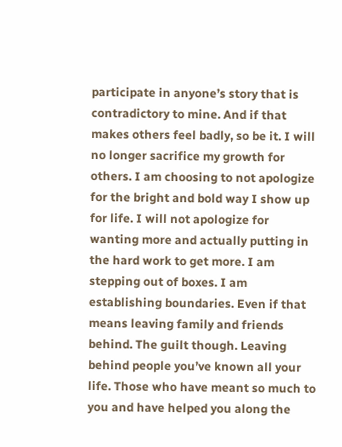participate in anyone’s story that is contradictory to mine. And if that makes others feel badly, so be it. I will no longer sacrifice my growth for others. I am choosing to not apologize for the bright and bold way I show up for life. I will not apologize for wanting more and actually putting in the hard work to get more. I am stepping out of boxes. I am establishing boundaries. Even if that means leaving family and friends behind. The guilt though. Leaving behind people you’ve known all your life. Those who have meant so much to you and have helped you along the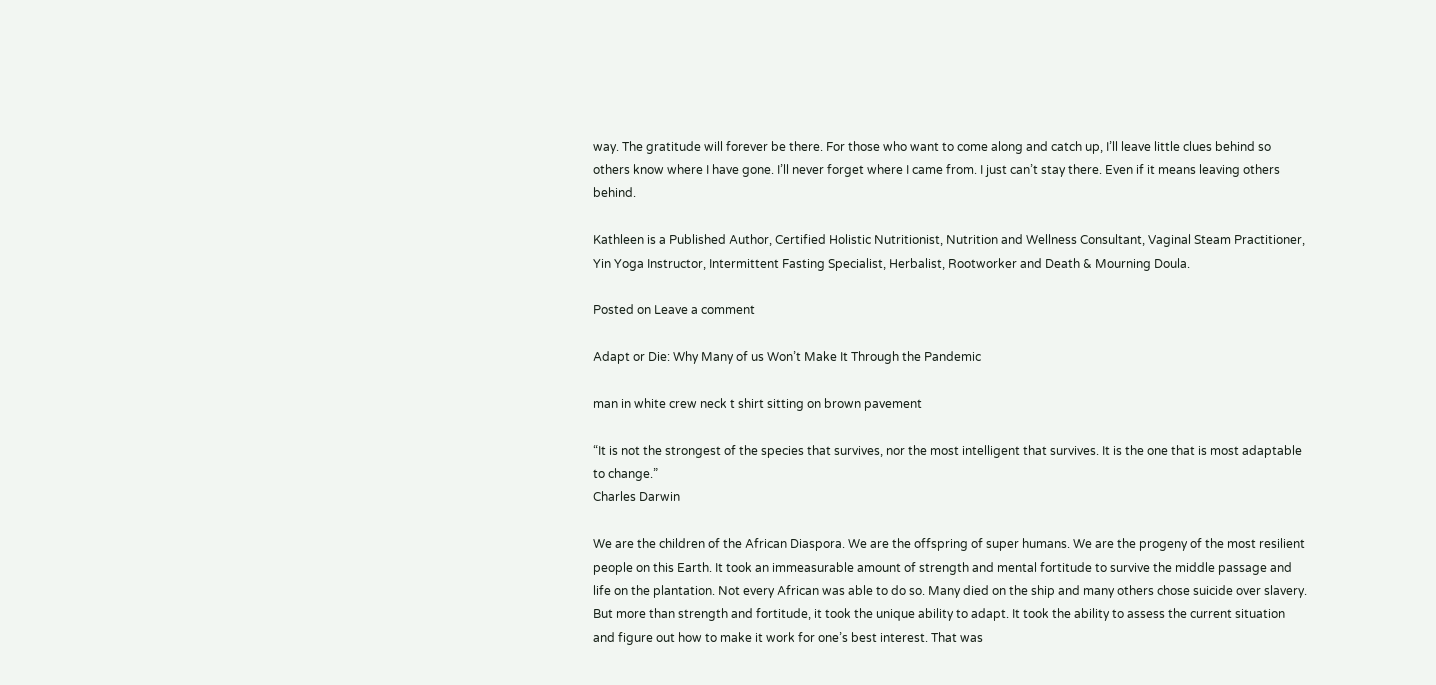way. The gratitude will forever be there. For those who want to come along and catch up, I’ll leave little clues behind so others know where I have gone. I’ll never forget where I came from. I just can’t stay there. Even if it means leaving others behind.

Kathleen is a Published Author, Certified Holistic Nutritionist, Nutrition and Wellness Consultant, Vaginal Steam Practitioner, Yin Yoga Instructor, Intermittent Fasting Specialist, Herbalist, Rootworker and Death & Mourning Doula.

Posted on Leave a comment

Adapt or Die: Why Many of us Won’t Make It Through the Pandemic

man in white crew neck t shirt sitting on brown pavement

“It is not the strongest of the species that survives, nor the most intelligent that survives. It is the one that is most adaptable to change.”
Charles Darwin

We are the children of the African Diaspora. We are the offspring of super humans. We are the progeny of the most resilient people on this Earth. It took an immeasurable amount of strength and mental fortitude to survive the middle passage and life on the plantation. Not every African was able to do so. Many died on the ship and many others chose suicide over slavery. But more than strength and fortitude, it took the unique ability to adapt. It took the ability to assess the current situation and figure out how to make it work for one’s best interest. That was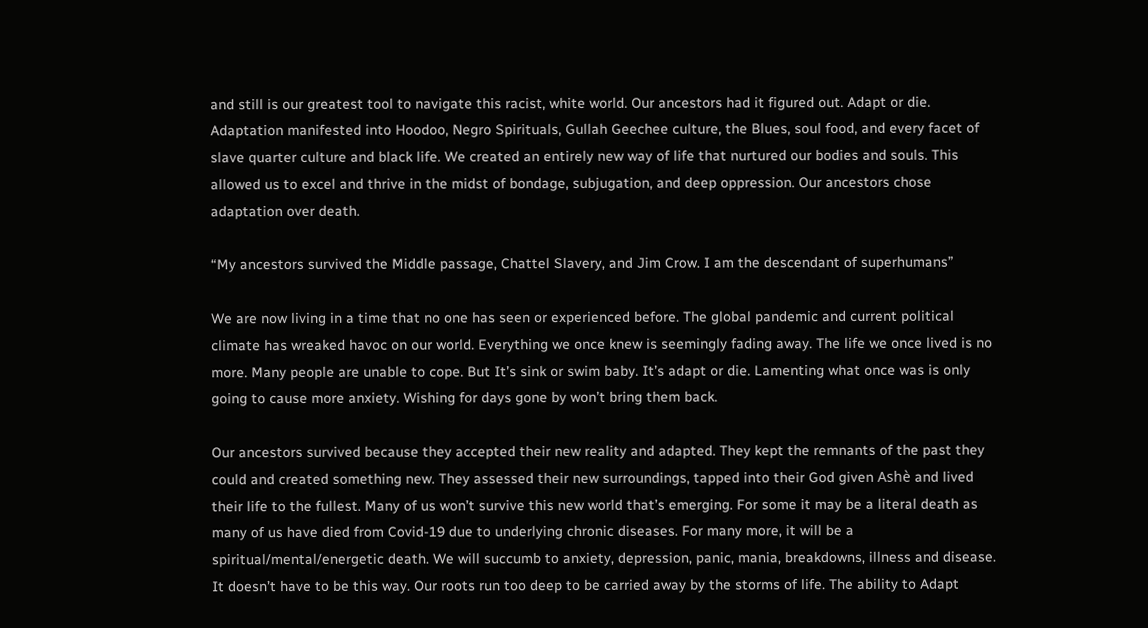and still is our greatest tool to navigate this racist, white world. Our ancestors had it figured out. Adapt or die. Adaptation manifested into Hoodoo, Negro Spirituals, Gullah Geechee culture, the Blues, soul food, and every facet of slave quarter culture and black life. We created an entirely new way of life that nurtured our bodies and souls. This allowed us to excel and thrive in the midst of bondage, subjugation, and deep oppression. Our ancestors chose adaptation over death.

“My ancestors survived the Middle passage, Chattel Slavery, and Jim Crow. I am the descendant of superhumans”

We are now living in a time that no one has seen or experienced before. The global pandemic and current political climate has wreaked havoc on our world. Everything we once knew is seemingly fading away. The life we once lived is no more. Many people are unable to cope. But It’s sink or swim baby. It’s adapt or die. Lamenting what once was is only going to cause more anxiety. Wishing for days gone by won’t bring them back.

Our ancestors survived because they accepted their new reality and adapted. They kept the remnants of the past they could and created something new. They assessed their new surroundings, tapped into their God given Ashè and lived their life to the fullest. Many of us won’t survive this new world that’s emerging. For some it may be a literal death as many of us have died from Covid-19 due to underlying chronic diseases. For many more, it will be a spiritual/mental/energetic death. We will succumb to anxiety, depression, panic, mania, breakdowns, illness and disease. It doesn’t have to be this way. Our roots run too deep to be carried away by the storms of life. The ability to Adapt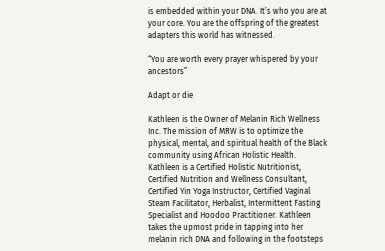is embedded within your DNA. It’s who you are at your core. You are the offspring of the greatest adapters this world has witnessed.

“You are worth every prayer whispered by your ancestors”

Adapt or die

Kathleen is the Owner of Melanin Rich Wellness Inc. The mission of MRW is to optimize the physical, mental, and spiritual health of the Black community using African Holistic Health. Kathleen is a Certified Holistic Nutritionist, Certified Nutrition and Wellness Consultant, Certified Yin Yoga Instructor, Certified Vaginal Steam Facilitator, Herbalist, Intermittent Fasting Specialist and Hoodoo Practitioner. Kathleen takes the upmost pride in tapping into her melanin rich DNA and following in the footsteps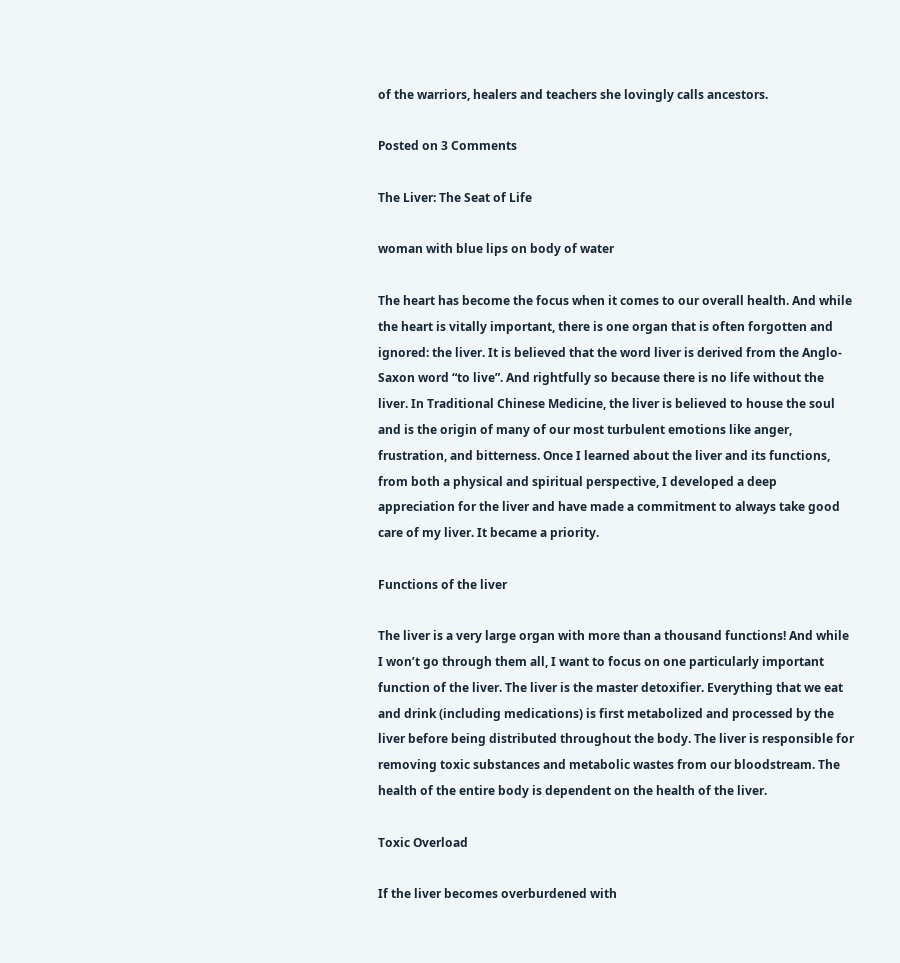of the warriors, healers and teachers she lovingly calls ancestors.

Posted on 3 Comments

The Liver: The Seat of Life

woman with blue lips on body of water

The heart has become the focus when it comes to our overall health. And while the heart is vitally important, there is one organ that is often forgotten and ignored: the liver. It is believed that the word liver is derived from the Anglo-Saxon word “to live”. And rightfully so because there is no life without the liver. In Traditional Chinese Medicine, the liver is believed to house the soul and is the origin of many of our most turbulent emotions like anger, frustration, and bitterness. Once I learned about the liver and its functions, from both a physical and spiritual perspective, I developed a deep appreciation for the liver and have made a commitment to always take good care of my liver. It became a priority.

Functions of the liver

The liver is a very large organ with more than a thousand functions! And while I won’t go through them all, I want to focus on one particularly important function of the liver. The liver is the master detoxifier. Everything that we eat and drink (including medications) is first metabolized and processed by the liver before being distributed throughout the body. The liver is responsible for removing toxic substances and metabolic wastes from our bloodstream. The health of the entire body is dependent on the health of the liver.

Toxic Overload

If the liver becomes overburdened with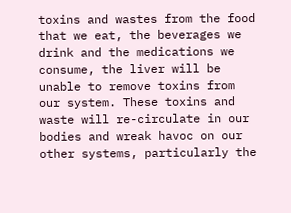toxins and wastes from the food that we eat, the beverages we drink and the medications we consume, the liver will be unable to remove toxins from our system. These toxins and waste will re-circulate in our bodies and wreak havoc on our other systems, particularly the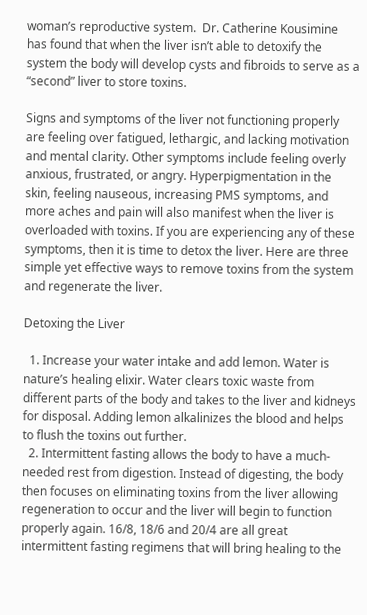woman’s reproductive system.  Dr. Catherine Kousimine has found that when the liver isn’t able to detoxify the system the body will develop cysts and fibroids to serve as a “second” liver to store toxins.

Signs and symptoms of the liver not functioning properly are feeling over fatigued, lethargic, and lacking motivation and mental clarity. Other symptoms include feeling overly anxious, frustrated, or angry. Hyperpigmentation in the skin, feeling nauseous, increasing PMS symptoms, and more aches and pain will also manifest when the liver is overloaded with toxins. If you are experiencing any of these symptoms, then it is time to detox the liver. Here are three simple yet effective ways to remove toxins from the system and regenerate the liver.

Detoxing the Liver

  1. Increase your water intake and add lemon. Water is nature’s healing elixir. Water clears toxic waste from different parts of the body and takes to the liver and kidneys for disposal. Adding lemon alkalinizes the blood and helps to flush the toxins out further.
  2. Intermittent fasting allows the body to have a much-needed rest from digestion. Instead of digesting, the body then focuses on eliminating toxins from the liver allowing regeneration to occur and the liver will begin to function properly again. 16/8, 18/6 and 20/4 are all great intermittent fasting regimens that will bring healing to the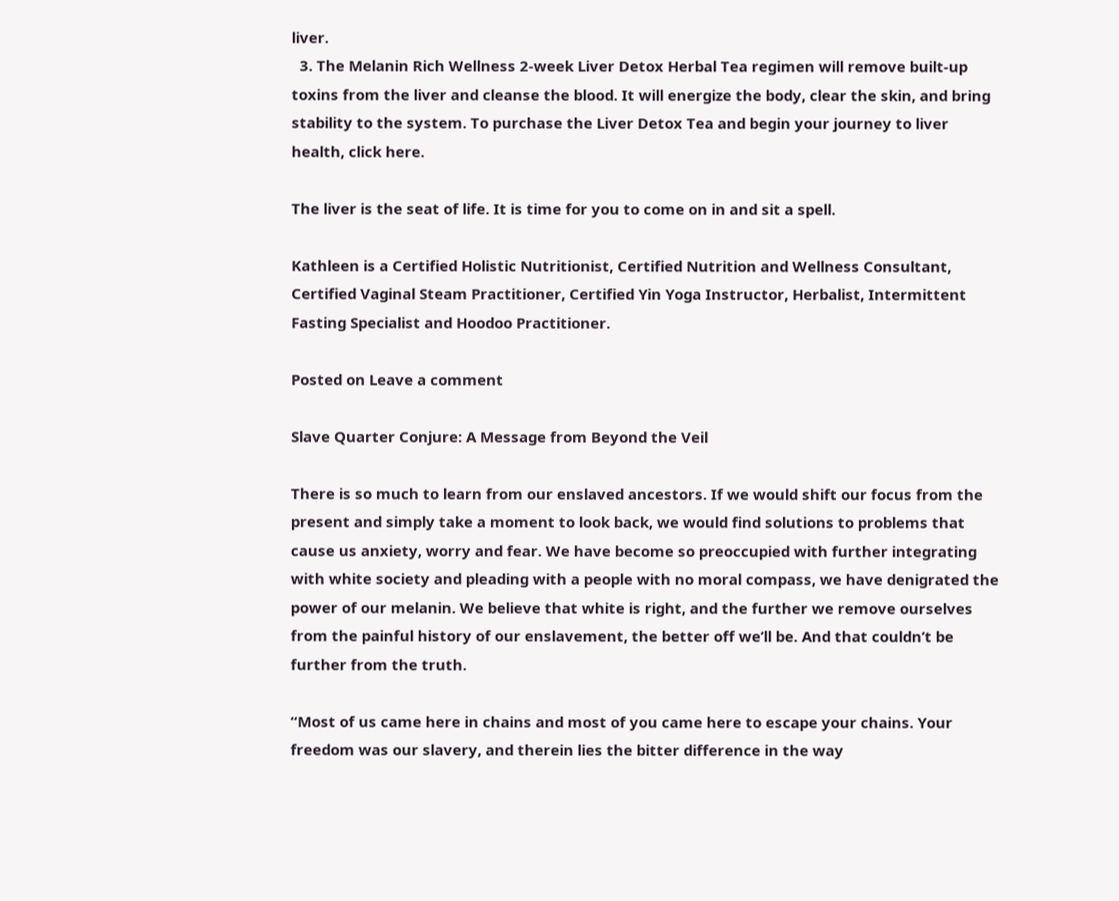liver.
  3. The Melanin Rich Wellness 2-week Liver Detox Herbal Tea regimen will remove built-up toxins from the liver and cleanse the blood. It will energize the body, clear the skin, and bring stability to the system. To purchase the Liver Detox Tea and begin your journey to liver health, click here.

The liver is the seat of life. It is time for you to come on in and sit a spell.

Kathleen is a Certified Holistic Nutritionist, Certified Nutrition and Wellness Consultant, Certified Vaginal Steam Practitioner, Certified Yin Yoga Instructor, Herbalist, Intermittent Fasting Specialist and Hoodoo Practitioner.

Posted on Leave a comment

Slave Quarter Conjure: A Message from Beyond the Veil

There is so much to learn from our enslaved ancestors. If we would shift our focus from the present and simply take a moment to look back, we would find solutions to problems that cause us anxiety, worry and fear. We have become so preoccupied with further integrating with white society and pleading with a people with no moral compass, we have denigrated the power of our melanin. We believe that white is right, and the further we remove ourselves from the painful history of our enslavement, the better off we’ll be. And that couldn’t be further from the truth.

“Most of us came here in chains and most of you came here to escape your chains. Your freedom was our slavery, and therein lies the bitter difference in the way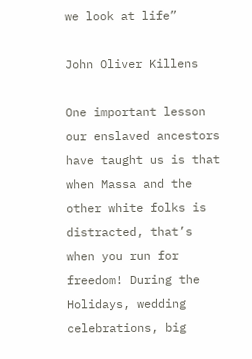we look at life”

John Oliver Killens

One important lesson our enslaved ancestors have taught us is that when Massa and the other white folks is distracted, that’s when you run for freedom! During the Holidays, wedding celebrations, big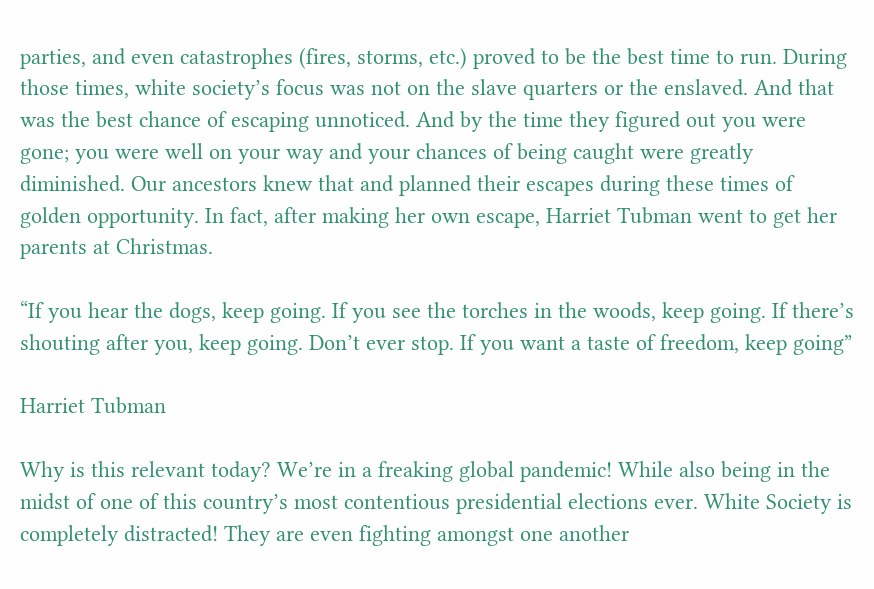parties, and even catastrophes (fires, storms, etc.) proved to be the best time to run. During those times, white society’s focus was not on the slave quarters or the enslaved. And that was the best chance of escaping unnoticed. And by the time they figured out you were gone; you were well on your way and your chances of being caught were greatly diminished. Our ancestors knew that and planned their escapes during these times of golden opportunity. In fact, after making her own escape, Harriet Tubman went to get her parents at Christmas.

“If you hear the dogs, keep going. If you see the torches in the woods, keep going. If there’s shouting after you, keep going. Don’t ever stop. If you want a taste of freedom, keep going”

Harriet Tubman

Why is this relevant today? We’re in a freaking global pandemic! While also being in the midst of one of this country’s most contentious presidential elections ever. White Society is completely distracted! They are even fighting amongst one another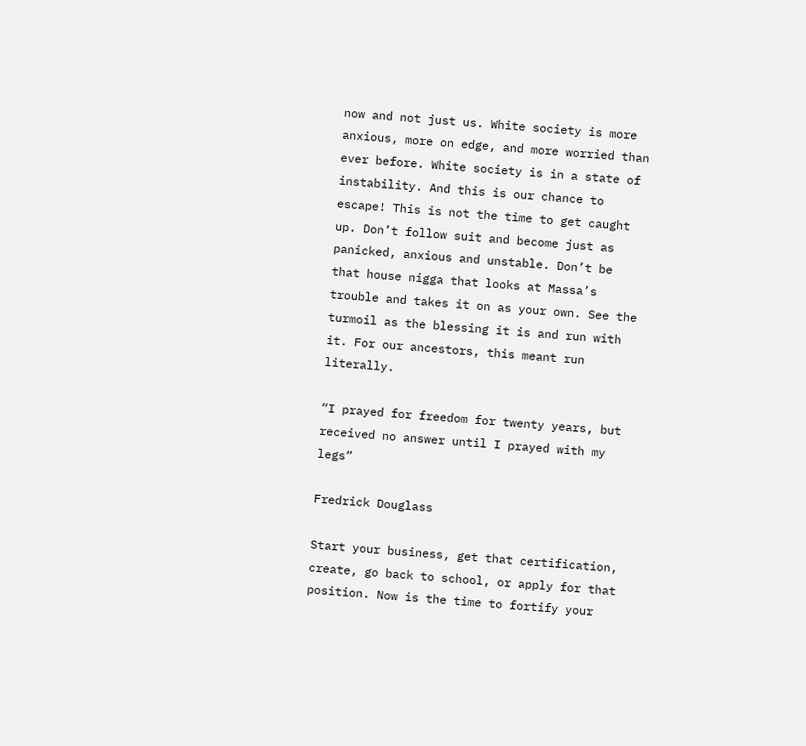now and not just us. White society is more anxious, more on edge, and more worried than ever before. White society is in a state of instability. And this is our chance to escape! This is not the time to get caught up. Don’t follow suit and become just as panicked, anxious and unstable. Don’t be that house nigga that looks at Massa’s trouble and takes it on as your own. See the turmoil as the blessing it is and run with it. For our ancestors, this meant run literally.

“I prayed for freedom for twenty years, but received no answer until I prayed with my legs”

Fredrick Douglass

Start your business, get that certification, create, go back to school, or apply for that position. Now is the time to fortify your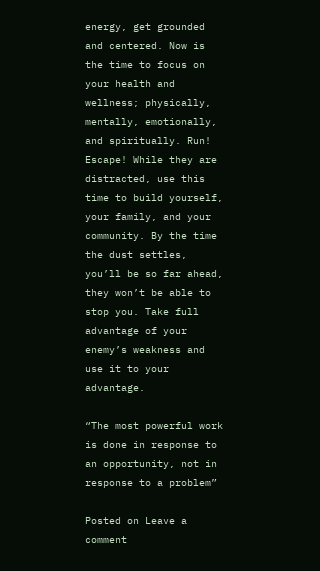energy, get grounded and centered. Now is the time to focus on your health and wellness; physically, mentally, emotionally, and spiritually. Run! Escape! While they are distracted, use this time to build yourself, your family, and your community. By the time the dust settles, you’ll be so far ahead, they won’t be able to stop you. Take full advantage of your enemy’s weakness and use it to your advantage.

“The most powerful work is done in response to an opportunity, not in response to a problem”

Posted on Leave a comment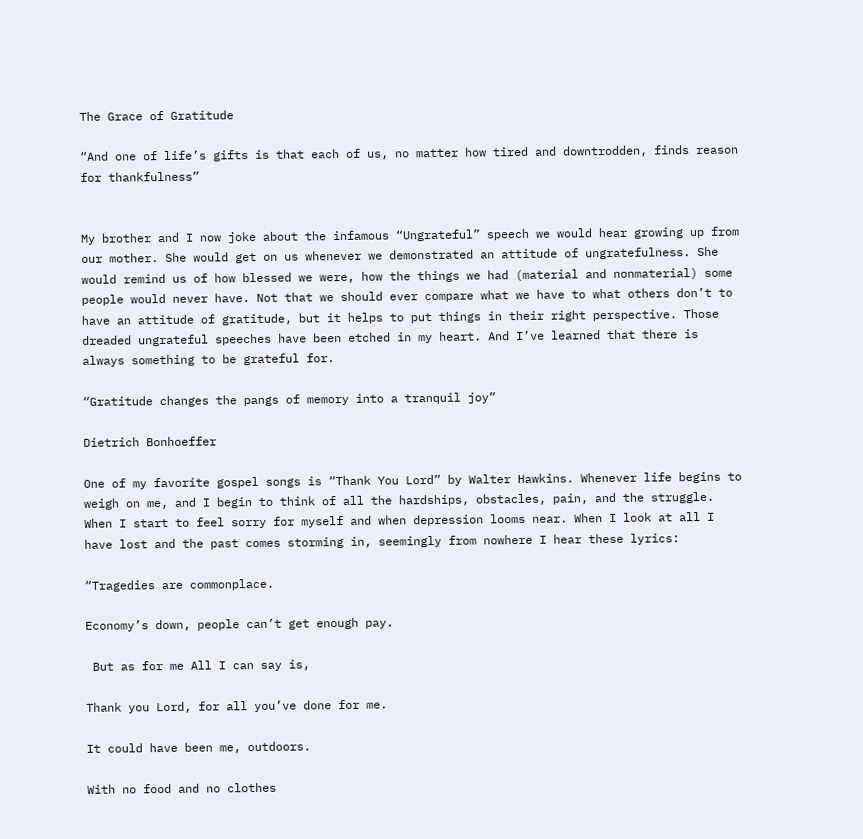The Grace of Gratitude

“And one of life’s gifts is that each of us, no matter how tired and downtrodden, finds reason for thankfulness”


My brother and I now joke about the infamous “Ungrateful” speech we would hear growing up from our mother. She would get on us whenever we demonstrated an attitude of ungratefulness. She would remind us of how blessed we were, how the things we had (material and nonmaterial) some people would never have. Not that we should ever compare what we have to what others don’t to have an attitude of gratitude, but it helps to put things in their right perspective. Those dreaded ungrateful speeches have been etched in my heart. And I’ve learned that there is always something to be grateful for.

“Gratitude changes the pangs of memory into a tranquil joy”

Dietrich Bonhoeffer

One of my favorite gospel songs is “Thank You Lord” by Walter Hawkins. Whenever life begins to weigh on me, and I begin to think of all the hardships, obstacles, pain, and the struggle. When I start to feel sorry for myself and when depression looms near. When I look at all I have lost and the past comes storming in, seemingly from nowhere I hear these lyrics:

“Tragedies are commonplace.

Economy’s down, people can’t get enough pay.

 But as for me All I can say is,

Thank you Lord, for all you’ve done for me.

It could have been me, outdoors.

With no food and no clothes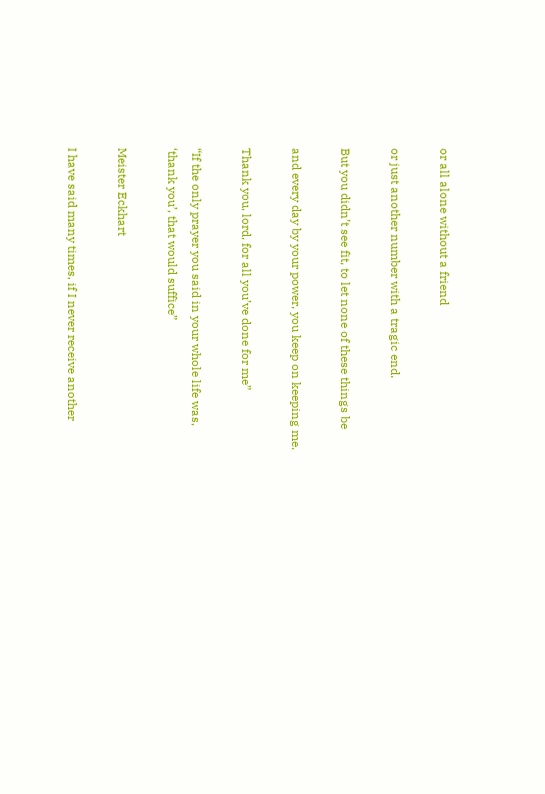or all alone without a friend

or just another number with a tragic end.

But you didn’t see fit, to let none of these things be

and every day by your power, you keep on keeping me.

Thank you, lord, for all you’ve done for me”

“If the only prayer you said in your whole life was, ‘thank you’, that would suffice”

Meister Eckhart

I have said many times, if I never receive another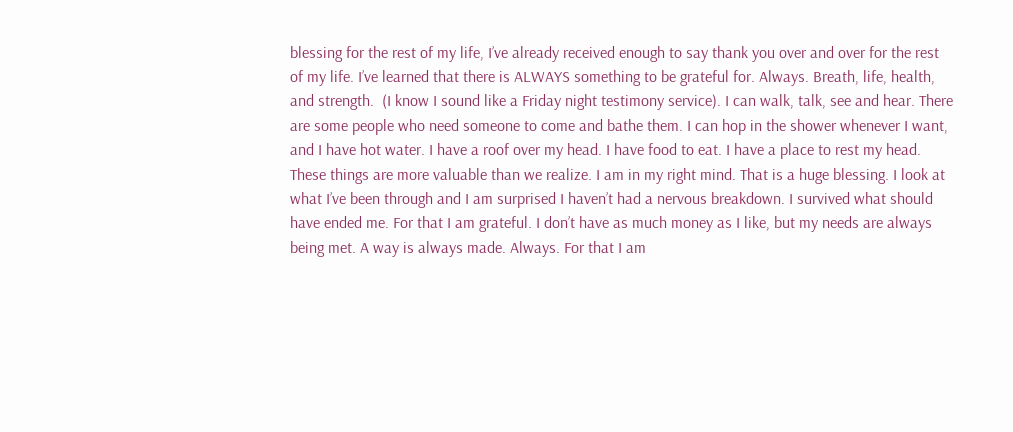blessing for the rest of my life, I’ve already received enough to say thank you over and over for the rest of my life. I’ve learned that there is ALWAYS something to be grateful for. Always. Breath, life, health, and strength.  (I know I sound like a Friday night testimony service). I can walk, talk, see and hear. There are some people who need someone to come and bathe them. I can hop in the shower whenever I want, and I have hot water. I have a roof over my head. I have food to eat. I have a place to rest my head. These things are more valuable than we realize. I am in my right mind. That is a huge blessing. I look at what I’ve been through and I am surprised I haven’t had a nervous breakdown. I survived what should have ended me. For that I am grateful. I don’t have as much money as I like, but my needs are always being met. A way is always made. Always. For that I am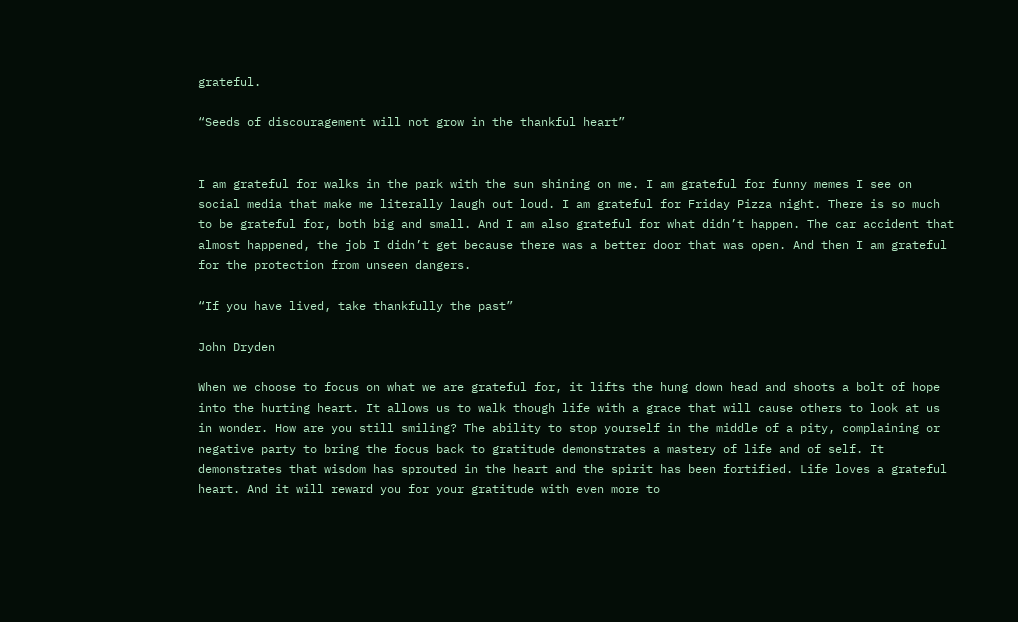grateful.

“Seeds of discouragement will not grow in the thankful heart”


I am grateful for walks in the park with the sun shining on me. I am grateful for funny memes I see on social media that make me literally laugh out loud. I am grateful for Friday Pizza night. There is so much to be grateful for, both big and small. And I am also grateful for what didn’t happen. The car accident that almost happened, the job I didn’t get because there was a better door that was open. And then I am grateful for the protection from unseen dangers.

“If you have lived, take thankfully the past”

John Dryden

When we choose to focus on what we are grateful for, it lifts the hung down head and shoots a bolt of hope into the hurting heart. It allows us to walk though life with a grace that will cause others to look at us in wonder. How are you still smiling? The ability to stop yourself in the middle of a pity, complaining or negative party to bring the focus back to gratitude demonstrates a mastery of life and of self. It demonstrates that wisdom has sprouted in the heart and the spirit has been fortified. Life loves a grateful heart. And it will reward you for your gratitude with even more to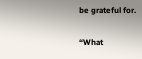be grateful for.

“What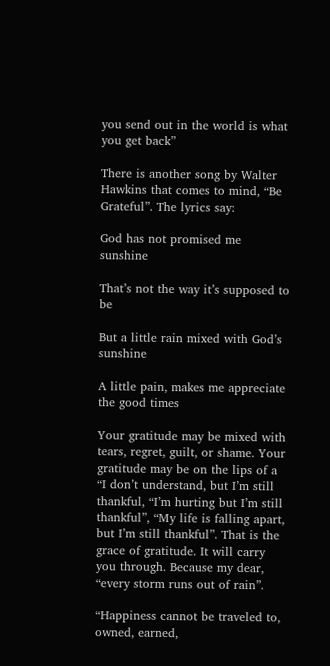you send out in the world is what you get back”

There is another song by Walter Hawkins that comes to mind, “Be Grateful”. The lyrics say:

God has not promised me sunshine

That’s not the way it’s supposed to be

But a little rain mixed with God’s sunshine

A little pain, makes me appreciate the good times

Your gratitude may be mixed with tears, regret, guilt, or shame. Your gratitude may be on the lips of a “I don’t understand, but I’m still thankful, “I’m hurting but I’m still thankful”, “My life is falling apart, but I’m still thankful”. That is the grace of gratitude. It will carry you through. Because my dear, “every storm runs out of rain”.

“Happiness cannot be traveled to, owned, earned,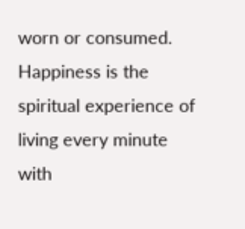worn or consumed. Happiness is the spiritual experience of living every minute with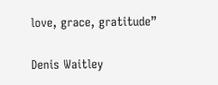love, grace, gratitude”

Denis Waitley